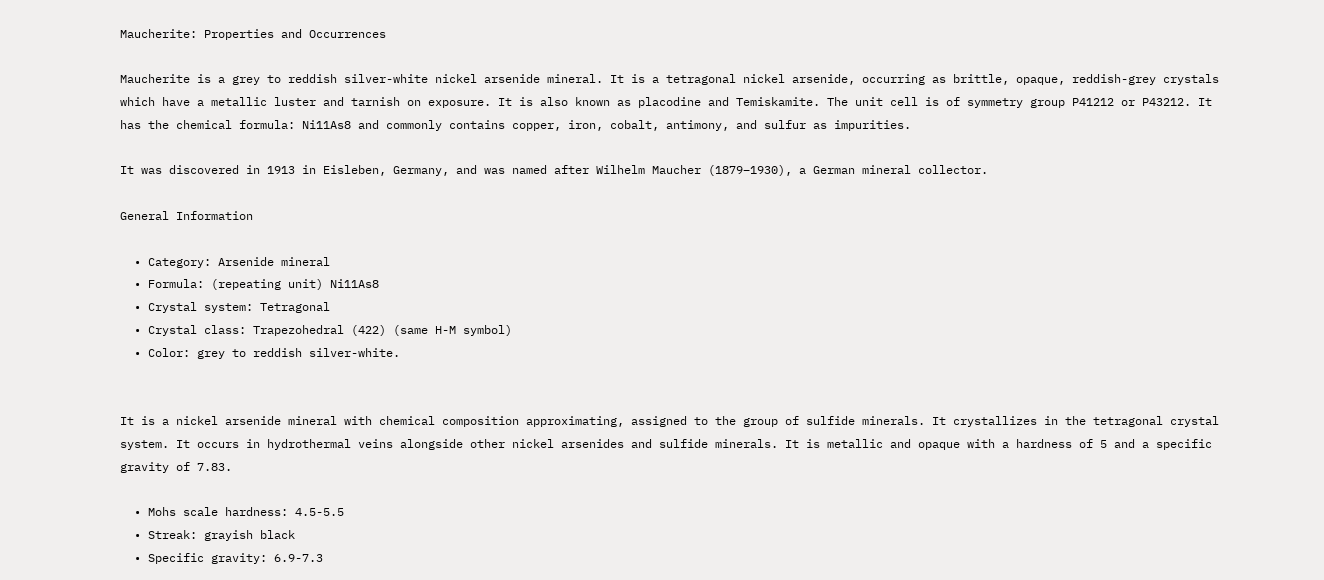Maucherite: Properties and Occurrences

Maucherite is a grey to reddish silver-white nickel arsenide mineral. It is a tetragonal nickel arsenide, occurring as brittle, opaque, reddish-grey crystals which have a metallic luster and tarnish on exposure. It is also known as placodine and Temiskamite. The unit cell is of symmetry group P41212 or P43212. It has the chemical formula: Ni11As8 and commonly contains copper, iron, cobalt, antimony, and sulfur as impurities.

It was discovered in 1913 in Eisleben, Germany, and was named after Wilhelm Maucher (1879–1930), a German mineral collector.

General Information

  • Category: Arsenide mineral
  • Formula: (repeating unit) Ni11As8
  • Crystal system: Tetragonal
  • Crystal class: Trapezohedral (422) (same H-M symbol)
  • Color: grey to reddish silver-white.


It is a nickel arsenide mineral with chemical composition approximating, assigned to the group of sulfide minerals. It crystallizes in the tetragonal crystal system. It occurs in hydrothermal veins alongside other nickel arsenides and sulfide minerals. It is metallic and opaque with a hardness of 5 and a specific gravity of 7.83.

  • Mohs scale hardness: 4.5-5.5
  • Streak: grayish black
  • Specific gravity: 6.9-7.3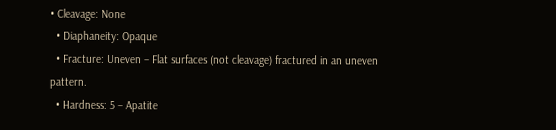• Cleavage: None
  • Diaphaneity: Opaque
  • Fracture: Uneven – Flat surfaces (not cleavage) fractured in an uneven pattern.
  • Hardness: 5 – Apatite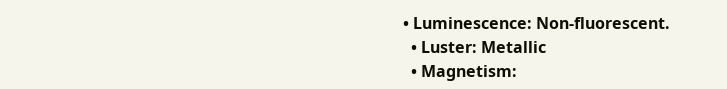• Luminescence: Non-fluorescent.
  • Luster: Metallic
  • Magnetism: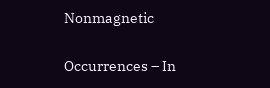Nonmagnetic

Occurrences – In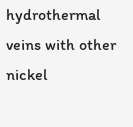hydrothermal veins with other nickel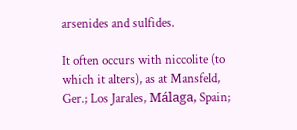arsenides and sulfides.

It often occurs with niccolite (to which it alters), as at Mansfeld, Ger.; Los Jarales, Málaga, Spain;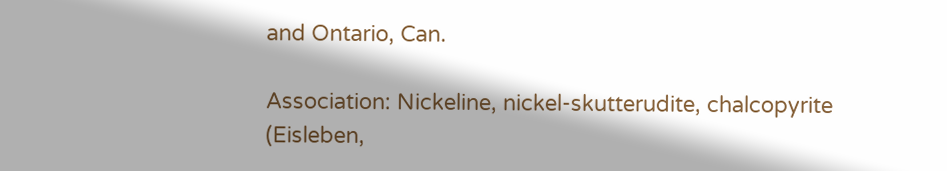and Ontario, Can.

Association: Nickeline, nickel-skutterudite, chalcopyrite (Eisleben,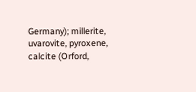Germany); millerite, uvarovite, pyroxene, calcite (Orford,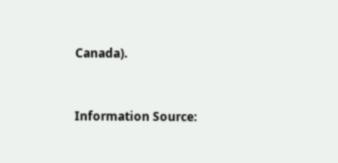Canada).


Information Source: